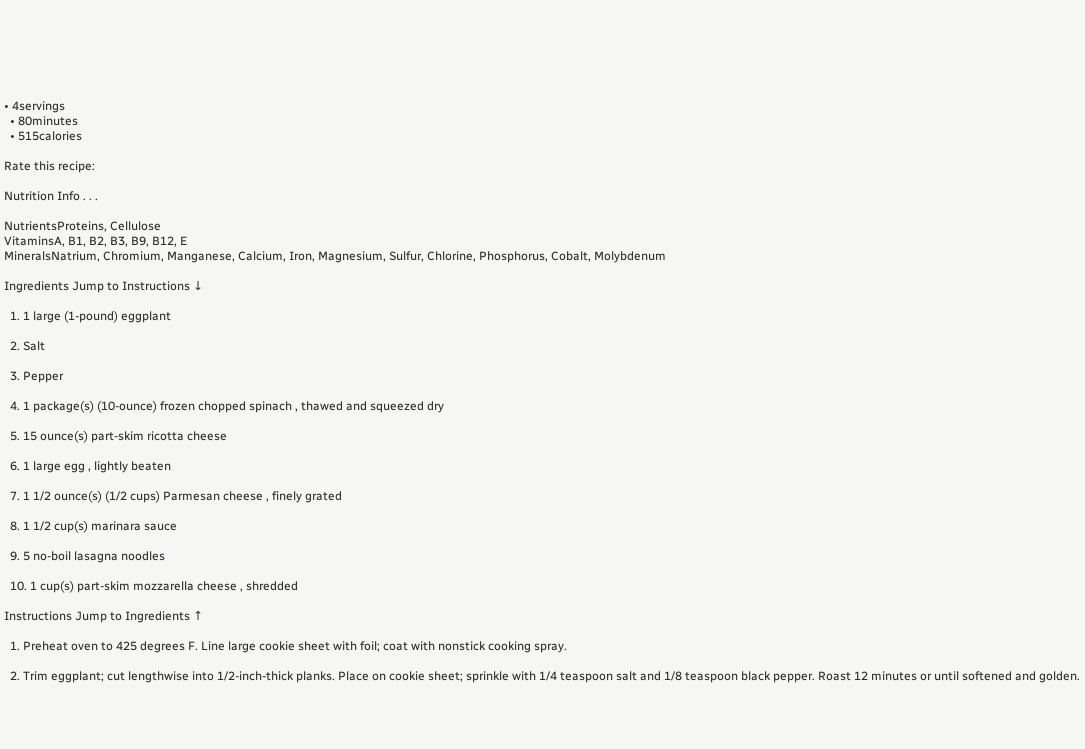• 4servings
  • 80minutes
  • 515calories

Rate this recipe:

Nutrition Info . . .

NutrientsProteins, Cellulose
VitaminsA, B1, B2, B3, B9, B12, E
MineralsNatrium, Chromium, Manganese, Calcium, Iron, Magnesium, Sulfur, Chlorine, Phosphorus, Cobalt, Molybdenum

Ingredients Jump to Instructions ↓

  1. 1 large (1-pound) eggplant

  2. Salt

  3. Pepper

  4. 1 package(s) (10-ounce) frozen chopped spinach , thawed and squeezed dry

  5. 15 ounce(s) part-skim ricotta cheese

  6. 1 large egg , lightly beaten

  7. 1 1/2 ounce(s) (1/2 cups) Parmesan cheese , finely grated

  8. 1 1/2 cup(s) marinara sauce

  9. 5 no-boil lasagna noodles

  10. 1 cup(s) part-skim mozzarella cheese , shredded

Instructions Jump to Ingredients ↑

  1. Preheat oven to 425 degrees F. Line large cookie sheet with foil; coat with nonstick cooking spray.

  2. Trim eggplant; cut lengthwise into 1/2-inch-thick planks. Place on cookie sheet; sprinkle with 1/4 teaspoon salt and 1/8 teaspoon black pepper. Roast 12 minutes or until softened and golden.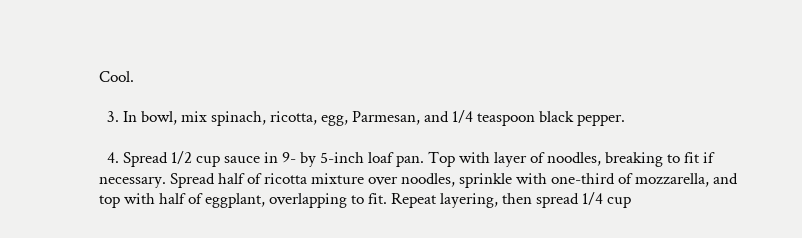Cool.

  3. In bowl, mix spinach, ricotta, egg, Parmesan, and 1/4 teaspoon black pepper.

  4. Spread 1/2 cup sauce in 9- by 5-inch loaf pan. Top with layer of noodles, breaking to fit if necessary. Spread half of ricotta mixture over noodles, sprinkle with one-third of mozzarella, and top with half of eggplant, overlapping to fit. Repeat layering, then spread 1/4 cup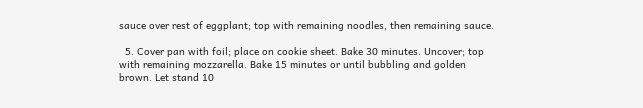sauce over rest of eggplant; top with remaining noodles, then remaining sauce.

  5. Cover pan with foil; place on cookie sheet. Bake 30 minutes. Uncover; top with remaining mozzarella. Bake 15 minutes or until bubbling and golden brown. Let stand 10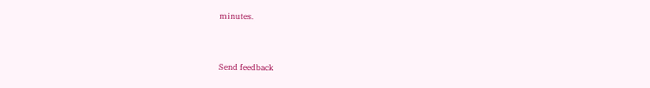minutes.


Send feedback